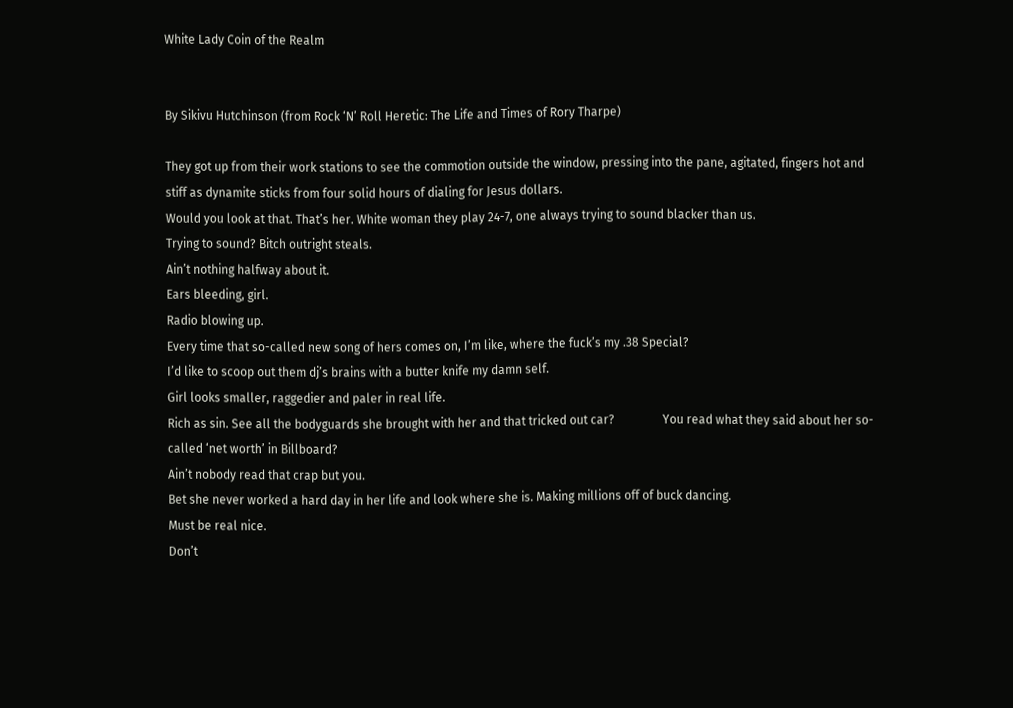White Lady Coin of the Realm


By Sikivu Hutchinson (from Rock ‘N’ Roll Heretic: The Life and Times of Rory Tharpe)

They got up from their work stations to see the commotion outside the window, pressing into the pane, agitated, fingers hot and stiff as dynamite sticks from four solid hours of dialing for Jesus dollars.
Would you look at that. That’s her. White woman they play 24-7, one always trying to sound blacker than us.
Trying to sound? Bitch outright steals.
Ain’t nothing halfway about it.
Ears bleeding, girl.
Radio blowing up.
Every time that so-called new song of hers comes on, I’m like, where the fuck’s my .38 Special?
I’d like to scoop out them dj’s brains with a butter knife my damn self.
Girl looks smaller, raggedier and paler in real life.
Rich as sin. See all the bodyguards she brought with her and that tricked out car?                You read what they said about her so-called ‘net worth’ in Billboard?
Ain’t nobody read that crap but you.
Bet she never worked a hard day in her life and look where she is. Making millions off of buck dancing.
Must be real nice.
Don’t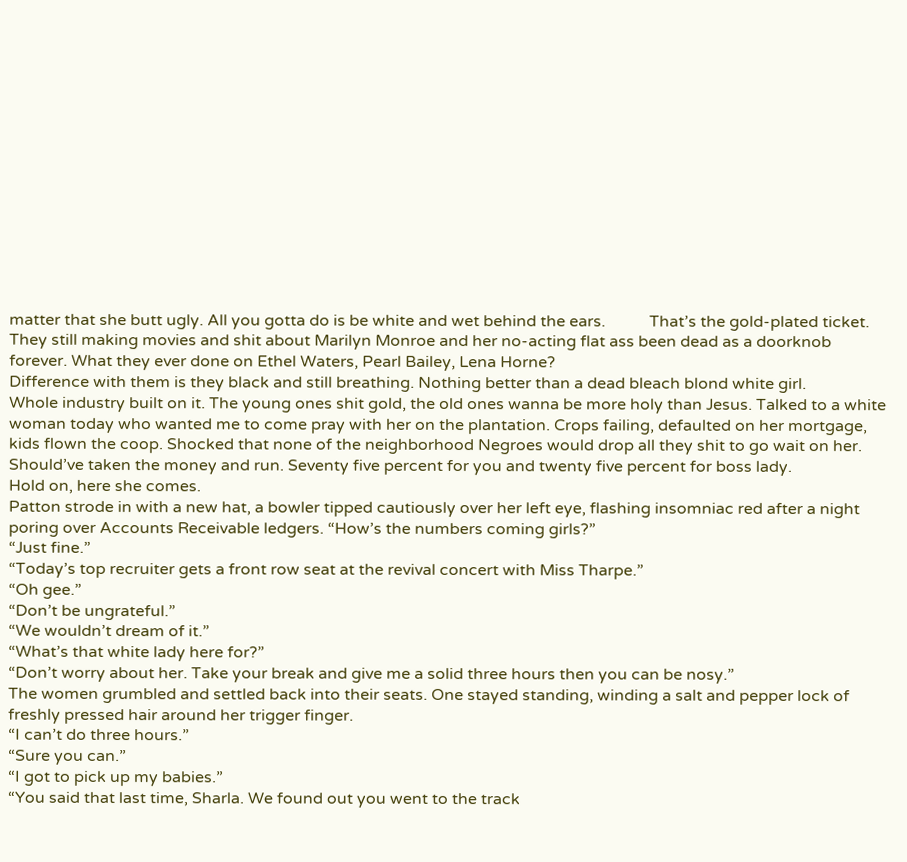matter that she butt ugly. All you gotta do is be white and wet behind the ears.           That’s the gold-plated ticket. They still making movies and shit about Marilyn Monroe and her no-acting flat ass been dead as a doorknob forever. What they ever done on Ethel Waters, Pearl Bailey, Lena Horne?
Difference with them is they black and still breathing. Nothing better than a dead bleach blond white girl.
Whole industry built on it. The young ones shit gold, the old ones wanna be more holy than Jesus. Talked to a white woman today who wanted me to come pray with her on the plantation. Crops failing, defaulted on her mortgage, kids flown the coop. Shocked that none of the neighborhood Negroes would drop all they shit to go wait on her.
Should’ve taken the money and run. Seventy five percent for you and twenty five percent for boss lady.
Hold on, here she comes.
Patton strode in with a new hat, a bowler tipped cautiously over her left eye, flashing insomniac red after a night poring over Accounts Receivable ledgers. “How’s the numbers coming girls?”
“Just fine.”
“Today’s top recruiter gets a front row seat at the revival concert with Miss Tharpe.”
“Oh gee.”
“Don’t be ungrateful.”
“We wouldn’t dream of it.”
“What’s that white lady here for?”
“Don’t worry about her. Take your break and give me a solid three hours then you can be nosy.”
The women grumbled and settled back into their seats. One stayed standing, winding a salt and pepper lock of freshly pressed hair around her trigger finger.
“I can’t do three hours.”
“Sure you can.”
“I got to pick up my babies.”
“You said that last time, Sharla. We found out you went to the track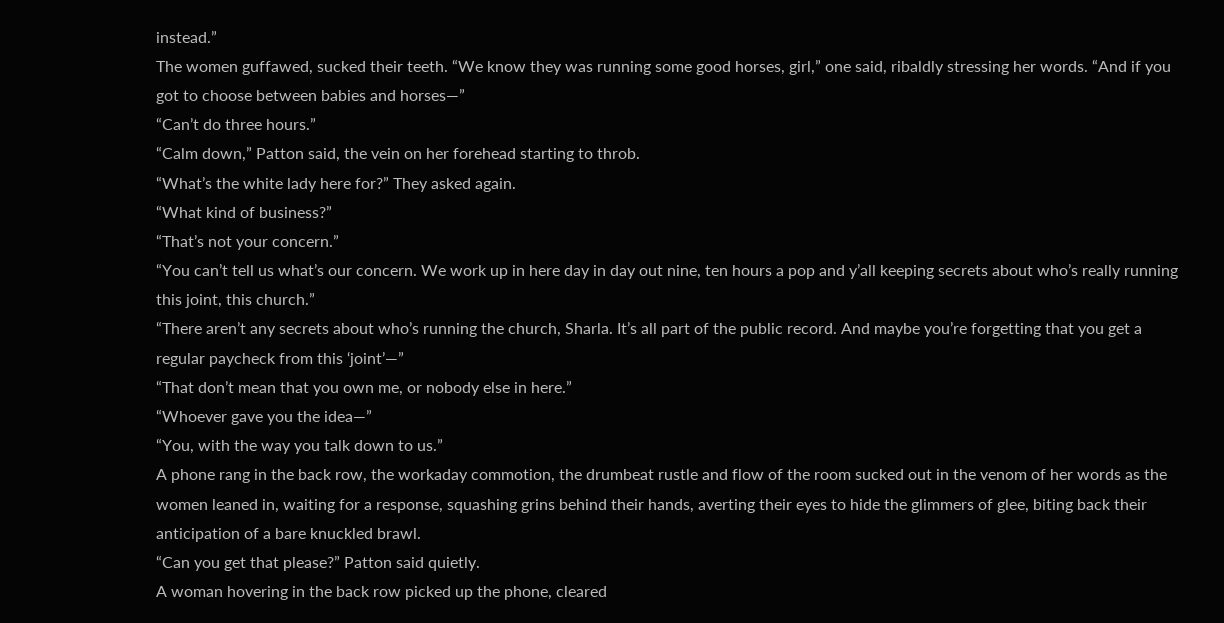instead.”
The women guffawed, sucked their teeth. “We know they was running some good horses, girl,” one said, ribaldly stressing her words. “And if you got to choose between babies and horses—”
“Can’t do three hours.”
“Calm down,” Patton said, the vein on her forehead starting to throb.
“What’s the white lady here for?” They asked again.
“What kind of business?”
“That’s not your concern.”
“You can’t tell us what’s our concern. We work up in here day in day out nine, ten hours a pop and y’all keeping secrets about who’s really running this joint, this church.”
“There aren’t any secrets about who’s running the church, Sharla. It’s all part of the public record. And maybe you’re forgetting that you get a regular paycheck from this ‘joint’—”
“That don’t mean that you own me, or nobody else in here.”
“Whoever gave you the idea—”
“You, with the way you talk down to us.”
A phone rang in the back row, the workaday commotion, the drumbeat rustle and flow of the room sucked out in the venom of her words as the women leaned in, waiting for a response, squashing grins behind their hands, averting their eyes to hide the glimmers of glee, biting back their anticipation of a bare knuckled brawl.
“Can you get that please?” Patton said quietly.
A woman hovering in the back row picked up the phone, cleared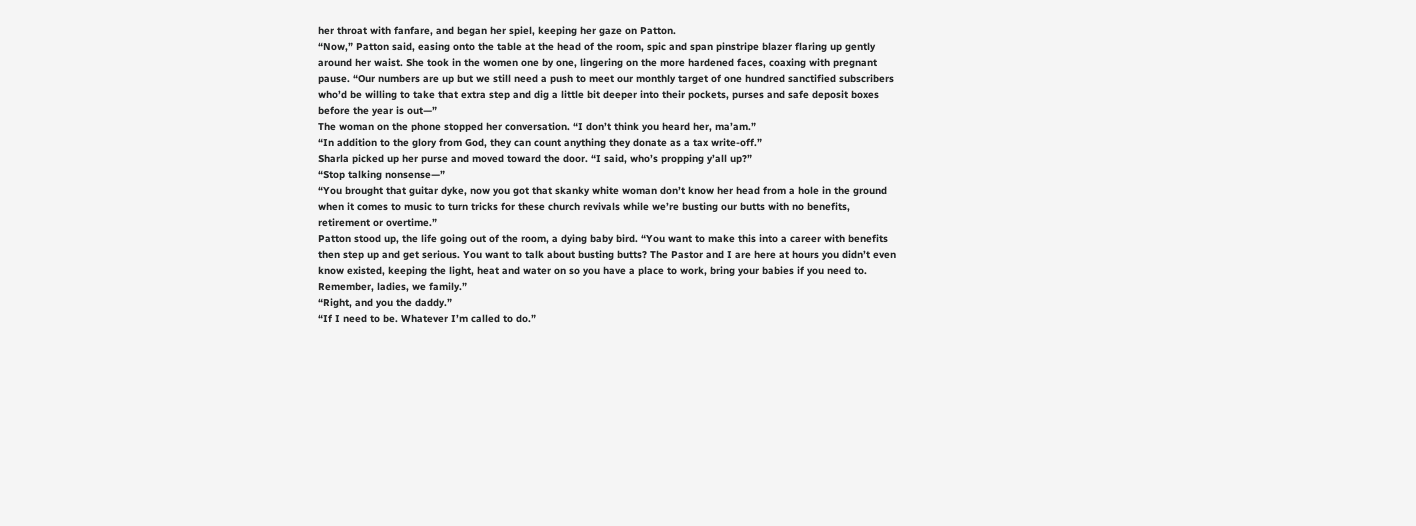her throat with fanfare, and began her spiel, keeping her gaze on Patton.
“Now,” Patton said, easing onto the table at the head of the room, spic and span pinstripe blazer flaring up gently around her waist. She took in the women one by one, lingering on the more hardened faces, coaxing with pregnant pause. “Our numbers are up but we still need a push to meet our monthly target of one hundred sanctified subscribers who’d be willing to take that extra step and dig a little bit deeper into their pockets, purses and safe deposit boxes before the year is out—”
The woman on the phone stopped her conversation. “I don’t think you heard her, ma’am.”
“In addition to the glory from God, they can count anything they donate as a tax write-off.”
Sharla picked up her purse and moved toward the door. “I said, who’s propping y’all up?”
“Stop talking nonsense—”
“You brought that guitar dyke, now you got that skanky white woman don’t know her head from a hole in the ground when it comes to music to turn tricks for these church revivals while we’re busting our butts with no benefits, retirement or overtime.”
Patton stood up, the life going out of the room, a dying baby bird. “You want to make this into a career with benefits then step up and get serious. You want to talk about busting butts? The Pastor and I are here at hours you didn’t even know existed, keeping the light, heat and water on so you have a place to work, bring your babies if you need to. Remember, ladies, we family.”
“Right, and you the daddy.”
“If I need to be. Whatever I’m called to do.”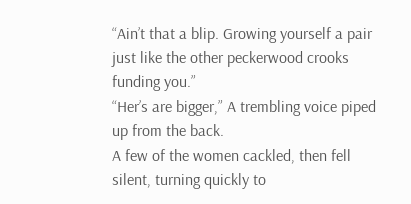“Ain’t that a blip. Growing yourself a pair just like the other peckerwood crooks funding you.”
“Her’s are bigger,” A trembling voice piped up from the back.
A few of the women cackled, then fell silent, turning quickly to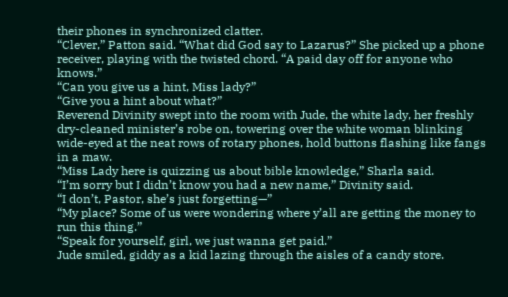their phones in synchronized clatter.
“Clever,” Patton said. “What did God say to Lazarus?” She picked up a phone receiver, playing with the twisted chord. “A paid day off for anyone who knows.”
“Can you give us a hint, Miss lady?”
“Give you a hint about what?”
Reverend Divinity swept into the room with Jude, the white lady, her freshly dry-cleaned minister’s robe on, towering over the white woman blinking wide-eyed at the neat rows of rotary phones, hold buttons flashing like fangs in a maw.
“Miss Lady here is quizzing us about bible knowledge,” Sharla said.
“I’m sorry but I didn’t know you had a new name,” Divinity said.
“I don’t, Pastor, she’s just forgetting—”
“My place? Some of us were wondering where y’all are getting the money to run this thing.”
“Speak for yourself, girl, we just wanna get paid.”
Jude smiled, giddy as a kid lazing through the aisles of a candy store.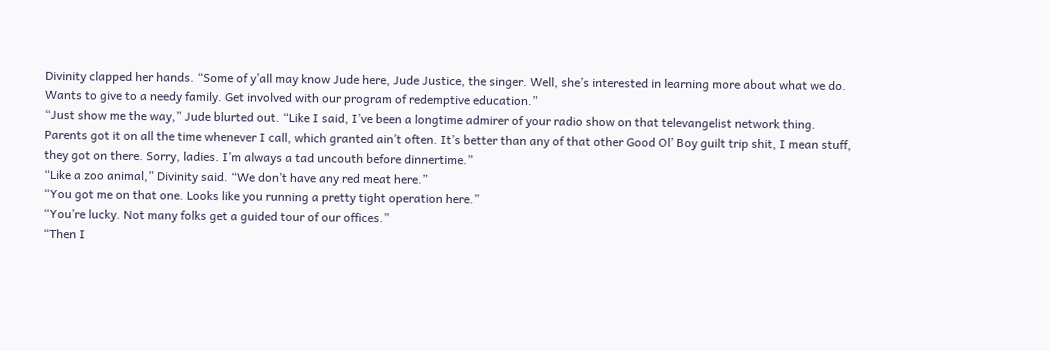Divinity clapped her hands. “Some of y’all may know Jude here, Jude Justice, the singer. Well, she’s interested in learning more about what we do. Wants to give to a needy family. Get involved with our program of redemptive education.”
“Just show me the way,” Jude blurted out. “Like I said, I’ve been a longtime admirer of your radio show on that televangelist network thing. Parents got it on all the time whenever I call, which granted ain’t often. It’s better than any of that other Good Ol’ Boy guilt trip shit, I mean stuff, they got on there. Sorry, ladies. I’m always a tad uncouth before dinnertime.”
“Like a zoo animal,” Divinity said. “We don’t have any red meat here.”
“You got me on that one. Looks like you running a pretty tight operation here.”
“You’re lucky. Not many folks get a guided tour of our offices.”
“Then I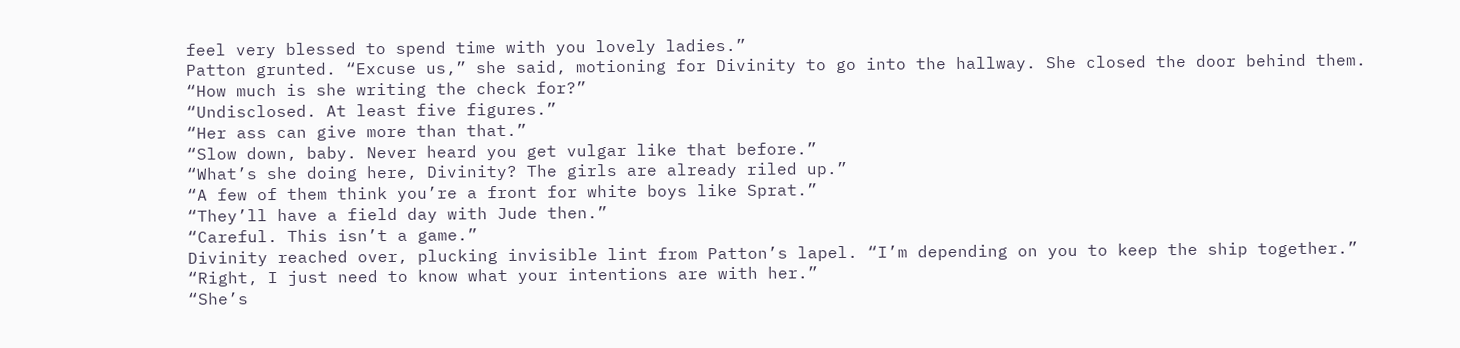feel very blessed to spend time with you lovely ladies.”
Patton grunted. “Excuse us,” she said, motioning for Divinity to go into the hallway. She closed the door behind them. “How much is she writing the check for?”
“Undisclosed. At least five figures.”
“Her ass can give more than that.”
“Slow down, baby. Never heard you get vulgar like that before.”
“What’s she doing here, Divinity? The girls are already riled up.”
“A few of them think you’re a front for white boys like Sprat.”
“They’ll have a field day with Jude then.”
“Careful. This isn’t a game.”
Divinity reached over, plucking invisible lint from Patton’s lapel. “I’m depending on you to keep the ship together.”
“Right, I just need to know what your intentions are with her.”
“She’s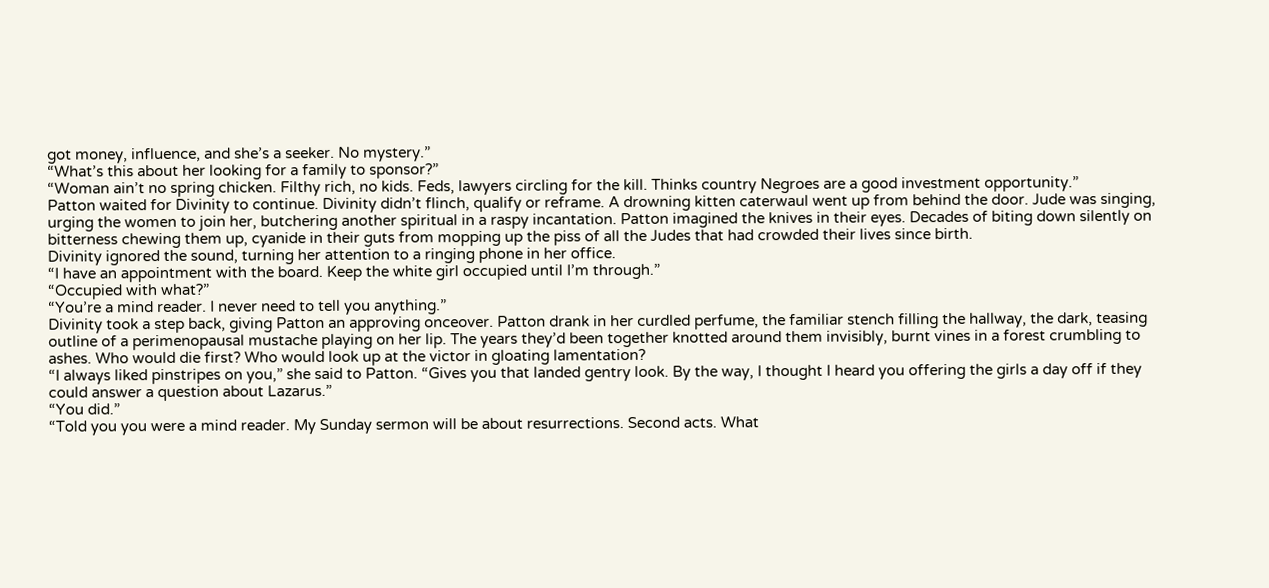got money, influence, and she’s a seeker. No mystery.”
“What’s this about her looking for a family to sponsor?”
“Woman ain’t no spring chicken. Filthy rich, no kids. Feds, lawyers circling for the kill. Thinks country Negroes are a good investment opportunity.”
Patton waited for Divinity to continue. Divinity didn’t flinch, qualify or reframe. A drowning kitten caterwaul went up from behind the door. Jude was singing, urging the women to join her, butchering another spiritual in a raspy incantation. Patton imagined the knives in their eyes. Decades of biting down silently on bitterness chewing them up, cyanide in their guts from mopping up the piss of all the Judes that had crowded their lives since birth.
Divinity ignored the sound, turning her attention to a ringing phone in her office.
“I have an appointment with the board. Keep the white girl occupied until I’m through.”
“Occupied with what?”
“You’re a mind reader. I never need to tell you anything.”
Divinity took a step back, giving Patton an approving onceover. Patton drank in her curdled perfume, the familiar stench filling the hallway, the dark, teasing outline of a perimenopausal mustache playing on her lip. The years they’d been together knotted around them invisibly, burnt vines in a forest crumbling to ashes. Who would die first? Who would look up at the victor in gloating lamentation?
“I always liked pinstripes on you,” she said to Patton. “Gives you that landed gentry look. By the way, I thought I heard you offering the girls a day off if they could answer a question about Lazarus.”
“You did.”
“Told you you were a mind reader. My Sunday sermon will be about resurrections. Second acts. What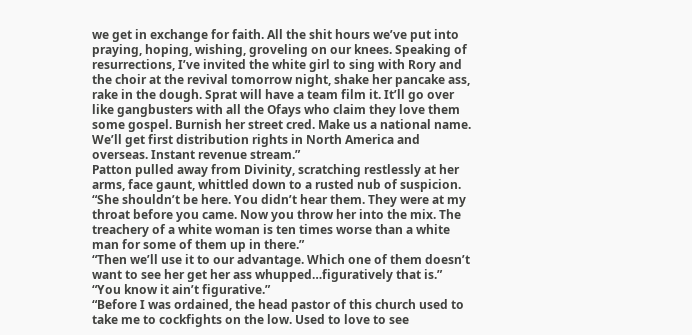we get in exchange for faith. All the shit hours we’ve put into praying, hoping, wishing, groveling on our knees. Speaking of resurrections, I’ve invited the white girl to sing with Rory and the choir at the revival tomorrow night, shake her pancake ass, rake in the dough. Sprat will have a team film it. It’ll go over like gangbusters with all the Ofays who claim they love them some gospel. Burnish her street cred. Make us a national name. We’ll get first distribution rights in North America and overseas. Instant revenue stream.”
Patton pulled away from Divinity, scratching restlessly at her arms, face gaunt, whittled down to a rusted nub of suspicion. “She shouldn’t be here. You didn’t hear them. They were at my throat before you came. Now you throw her into the mix. The treachery of a white woman is ten times worse than a white man for some of them up in there.”
“Then we’ll use it to our advantage. Which one of them doesn’t want to see her get her ass whupped…figuratively that is.”
“You know it ain’t figurative.”
“Before I was ordained, the head pastor of this church used to take me to cockfights on the low. Used to love to see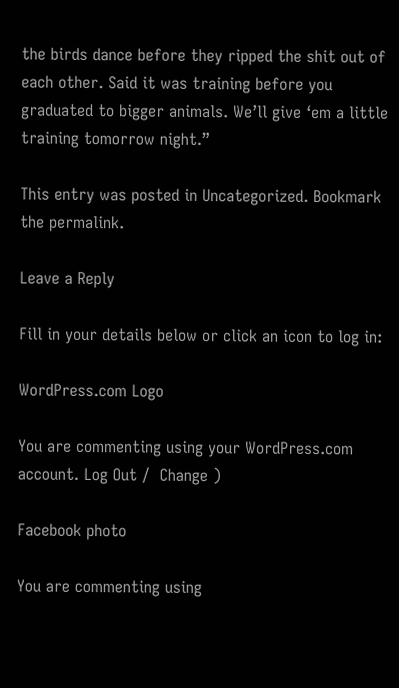the birds dance before they ripped the shit out of each other. Said it was training before you graduated to bigger animals. We’ll give ‘em a little training tomorrow night.”

This entry was posted in Uncategorized. Bookmark the permalink.

Leave a Reply

Fill in your details below or click an icon to log in:

WordPress.com Logo

You are commenting using your WordPress.com account. Log Out /  Change )

Facebook photo

You are commenting using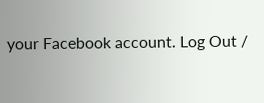your Facebook account. Log Out /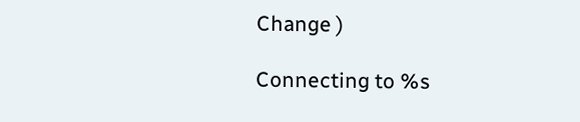Change )

Connecting to %s